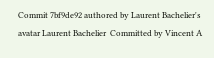Commit 7bf9de92 authored by Laurent Bachelier's avatar Laurent Bachelier  Committed by Vincent A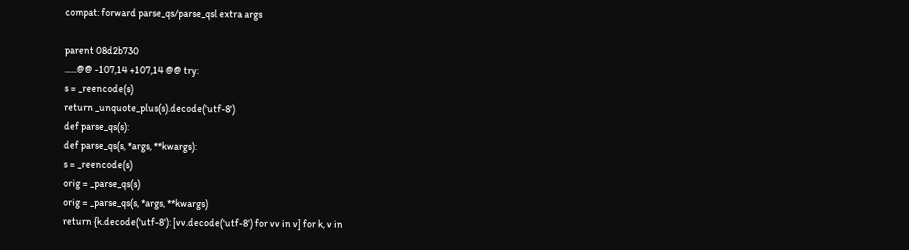compat: forward parse_qs/parse_qsl extra args

parent 08d2b730
......@@ -107,14 +107,14 @@ try:
s = _reencode(s)
return _unquote_plus(s).decode('utf-8')
def parse_qs(s):
def parse_qs(s, *args, **kwargs):
s = _reencode(s)
orig = _parse_qs(s)
orig = _parse_qs(s, *args, **kwargs)
return {k.decode('utf-8'): [vv.decode('utf-8') for vv in v] for k, v in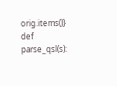orig.items()}
def parse_qsl(s):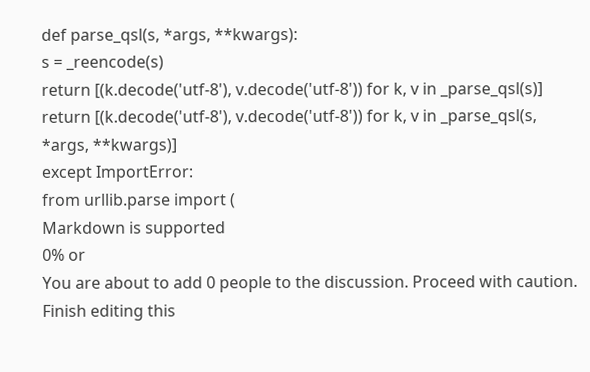def parse_qsl(s, *args, **kwargs):
s = _reencode(s)
return [(k.decode('utf-8'), v.decode('utf-8')) for k, v in _parse_qsl(s)]
return [(k.decode('utf-8'), v.decode('utf-8')) for k, v in _parse_qsl(s, *args, **kwargs)]
except ImportError:
from urllib.parse import (
Markdown is supported
0% or
You are about to add 0 people to the discussion. Proceed with caution.
Finish editing this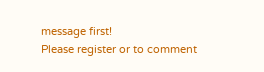message first!
Please register or to comment